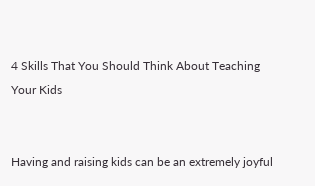4 Skills That You Should Think About Teaching Your Kids


Having and raising kids can be an extremely joyful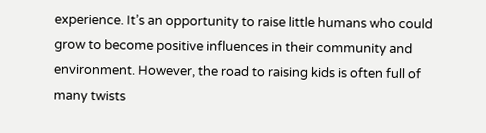experience. It’s an opportunity to raise little humans who could grow to become positive influences in their community and environment. However, the road to raising kids is often full of many twists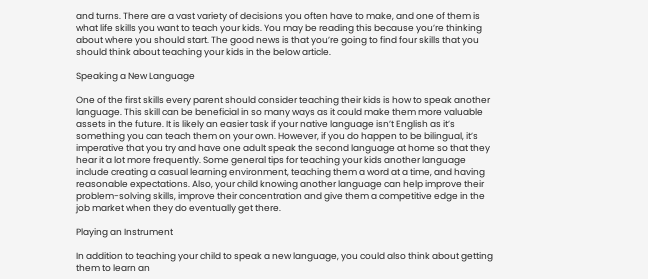and turns. There are a vast variety of decisions you often have to make, and one of them is what life skills you want to teach your kids. You may be reading this because you’re thinking about where you should start. The good news is that you’re going to find four skills that you should think about teaching your kids in the below article.

Speaking a New Language

One of the first skills every parent should consider teaching their kids is how to speak another language. This skill can be beneficial in so many ways as it could make them more valuable assets in the future. It is likely an easier task if your native language isn’t English as it’s something you can teach them on your own. However, if you do happen to be bilingual, it’s imperative that you try and have one adult speak the second language at home so that they hear it a lot more frequently. Some general tips for teaching your kids another language include creating a casual learning environment, teaching them a word at a time, and having reasonable expectations. Also, your child knowing another language can help improve their problem-solving skills, improve their concentration and give them a competitive edge in the job market when they do eventually get there.

Playing an Instrument

In addition to teaching your child to speak a new language, you could also think about getting them to learn an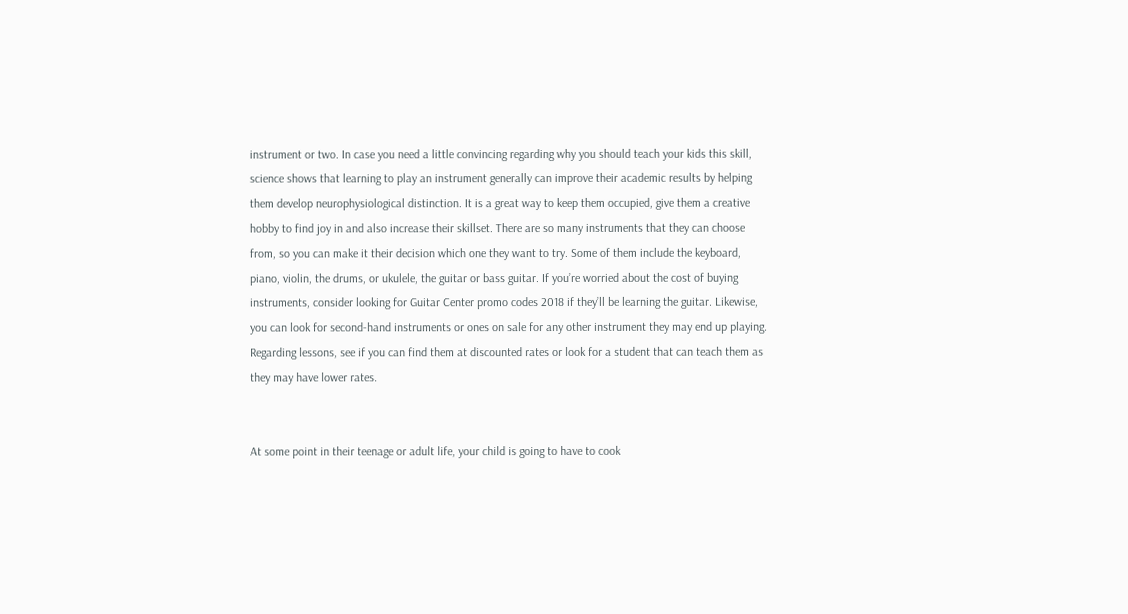instrument or two. In case you need a little convincing regarding why you should teach your kids this skill, science shows that learning to play an instrument generally can improve their academic results by helping them develop neurophysiological distinction. It is a great way to keep them occupied, give them a creative hobby to find joy in and also increase their skillset. There are so many instruments that they can choose from, so you can make it their decision which one they want to try. Some of them include the keyboard, piano, violin, the drums, or ukulele, the guitar or bass guitar. If you’re worried about the cost of buying instruments, consider looking for Guitar Center promo codes 2018 if they’ll be learning the guitar. Likewise, you can look for second-hand instruments or ones on sale for any other instrument they may end up playing. Regarding lessons, see if you can find them at discounted rates or look for a student that can teach them as they may have lower rates.


At some point in their teenage or adult life, your child is going to have to cook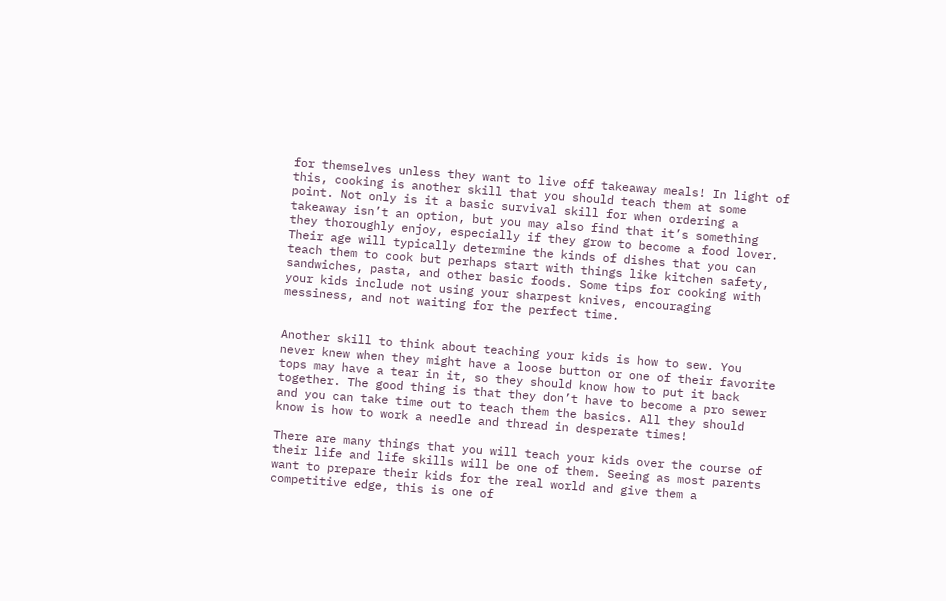for themselves unless they want to live off takeaway meals! In light of this, cooking is another skill that you should teach them at some point. Not only is it a basic survival skill for when ordering a takeaway isn’t an option, but you may also find that it’s something they thoroughly enjoy, especially if they grow to become a food lover. Their age will typically determine the kinds of dishes that you can teach them to cook but perhaps start with things like kitchen safety, sandwiches, pasta, and other basic foods. Some tips for cooking with your kids include not using your sharpest knives, encouraging messiness, and not waiting for the perfect time.


Another skill to think about teaching your kids is how to sew. You never knew when they might have a loose button or one of their favorite tops may have a tear in it, so they should know how to put it back together. The good thing is that they don’t have to become a pro sewer and you can take time out to teach them the basics. All they should know is how to work a needle and thread in desperate times!

There are many things that you will teach your kids over the course of their life and life skills will be one of them. Seeing as most parents want to prepare their kids for the real world and give them a competitive edge, this is one of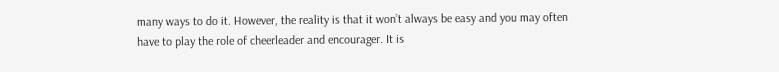many ways to do it. However, the reality is that it won’t always be easy and you may often have to play the role of cheerleader and encourager. It is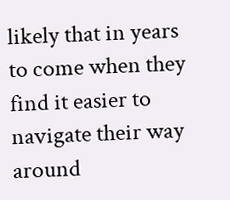likely that in years to come when they find it easier to navigate their way around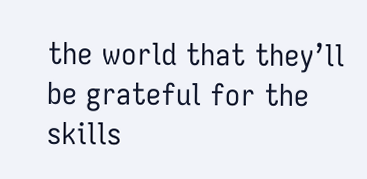the world that they’ll be grateful for the skills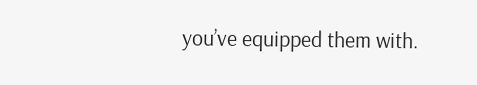you’ve equipped them with.